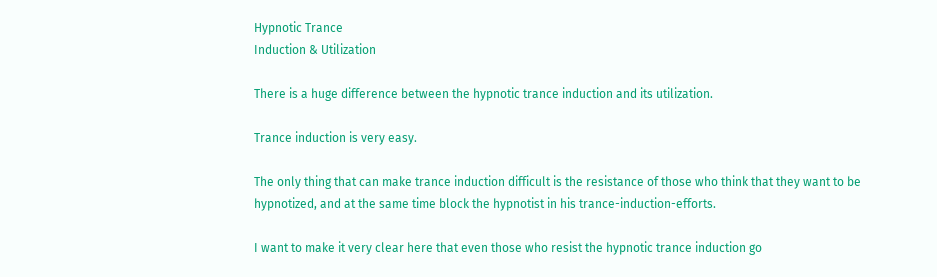Hypnotic Trance
Induction & Utilization

There is a huge difference between the hypnotic trance induction and its utilization.

Trance induction is very easy.

The only thing that can make trance induction difficult is the resistance of those who think that they want to be hypnotized, and at the same time block the hypnotist in his trance-induction-efforts.

I want to make it very clear here that even those who resist the hypnotic trance induction go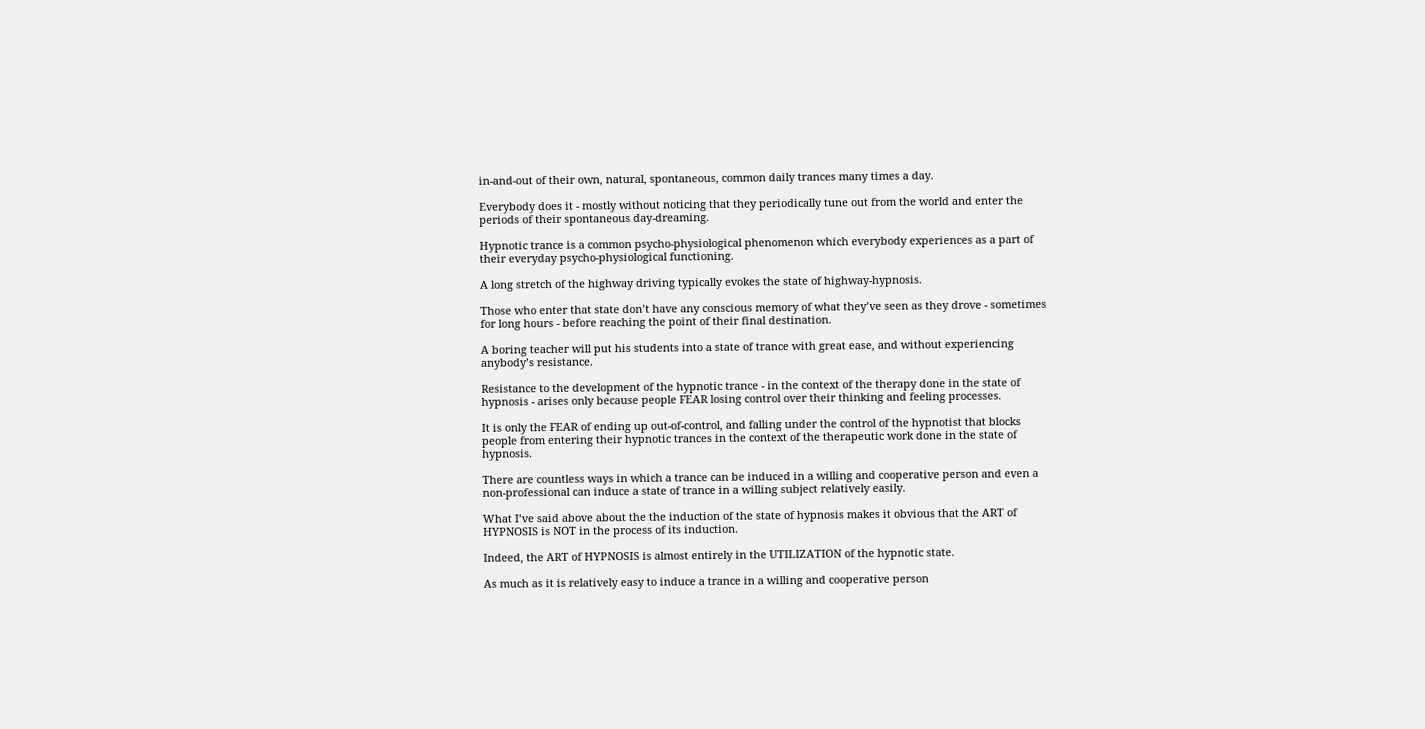in-and-out of their own, natural, spontaneous, common daily trances many times a day.

Everybody does it - mostly without noticing that they periodically tune out from the world and enter the periods of their spontaneous day-dreaming.

Hypnotic trance is a common psycho-physiological phenomenon which everybody experiences as a part of their everyday psycho-physiological functioning.

A long stretch of the highway driving typically evokes the state of highway-hypnosis.

Those who enter that state don’t have any conscious memory of what they’ve seen as they drove - sometimes for long hours - before reaching the point of their final destination.

A boring teacher will put his students into a state of trance with great ease, and without experiencing anybody’s resistance.

Resistance to the development of the hypnotic trance - in the context of the therapy done in the state of hypnosis - arises only because people FEAR losing control over their thinking and feeling processes.

It is only the FEAR of ending up out-of-control, and falling under the control of the hypnotist that blocks people from entering their hypnotic trances in the context of the therapeutic work done in the state of hypnosis.

There are countless ways in which a trance can be induced in a willing and cooperative person and even a non-professional can induce a state of trance in a willing subject relatively easily.

What I’ve said above about the the induction of the state of hypnosis makes it obvious that the ART of HYPNOSIS is NOT in the process of its induction.

Indeed, the ART of HYPNOSIS is almost entirely in the UTILIZATION of the hypnotic state.

As much as it is relatively easy to induce a trance in a willing and cooperative person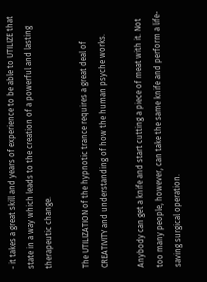- it takes a great skill and years of experience to be able to UTILIZE that state in a way which leads to the creation of a powerful and lasting therapeutic change.

The UTILIZATION of the hypnotic trance requires a great deal of CREATIVITY and understanding of how the human psyche works.

Anybody can get a knife and start cutting a piece of meat with it. Not too many people, however, can take the same knife and perform a life-saving surgical operation.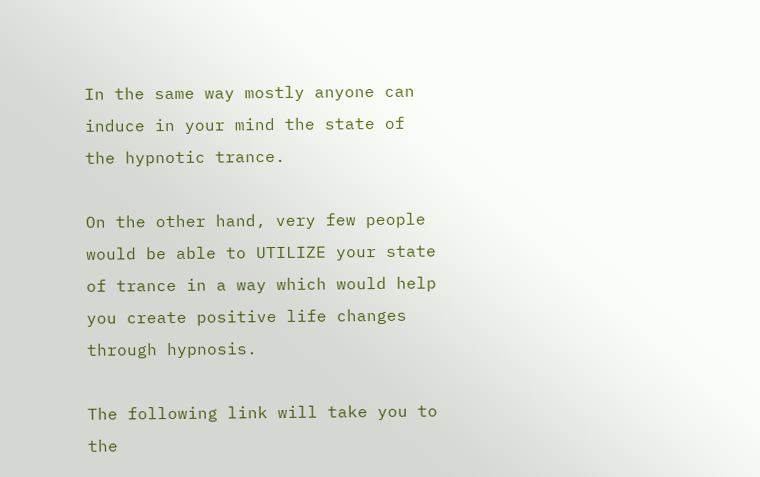In the same way mostly anyone can induce in your mind the state of the hypnotic trance.

On the other hand, very few people would be able to UTILIZE your state of trance in a way which would help you create positive life changes through hypnosis.

The following link will take you to the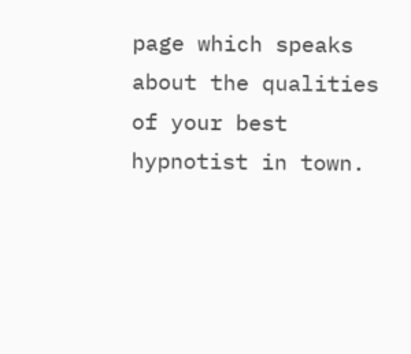page which speaks about the qualities of your best hypnotist in town.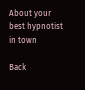About your best hypnotist in town

Back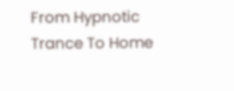From Hypnotic Trance To Home